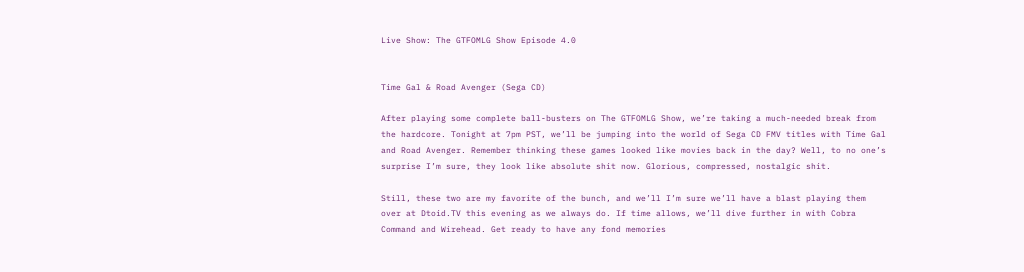Live Show: The GTFOMLG Show Episode 4.0


Time Gal & Road Avenger (Sega CD)

After playing some complete ball-busters on The GTFOMLG Show, we’re taking a much-needed break from the hardcore. Tonight at 7pm PST, we’ll be jumping into the world of Sega CD FMV titles with Time Gal and Road Avenger. Remember thinking these games looked like movies back in the day? Well, to no one’s surprise I’m sure, they look like absolute shit now. Glorious, compressed, nostalgic shit.

Still, these two are my favorite of the bunch, and we’ll I’m sure we’ll have a blast playing them over at Dtoid.TV this evening as we always do. If time allows, we’ll dive further in with Cobra Command and Wirehead. Get ready to have any fond memories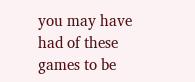you may have had of these games to be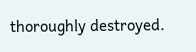thoroughly destroyed.